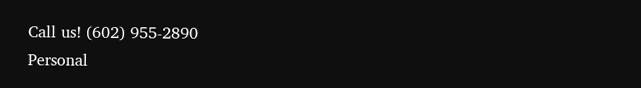Call us! (602) 955-2890
Personal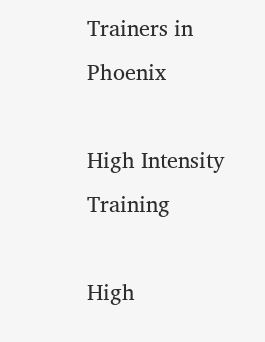Trainers in Phoenix

High Intensity Training

High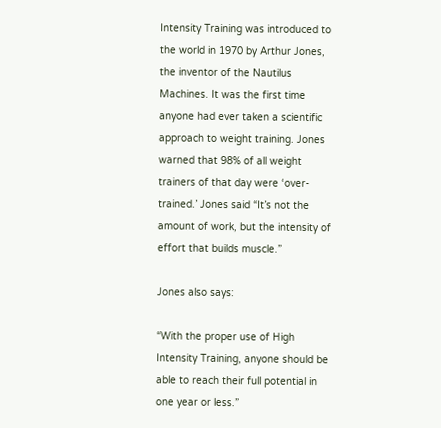Intensity Training was introduced to the world in 1970 by Arthur Jones, the inventor of the Nautilus Machines. It was the first time anyone had ever taken a scientific approach to weight training. Jones warned that 98% of all weight trainers of that day were ‘over-trained.’ Jones said “It’s not the amount of work, but the intensity of effort that builds muscle.”

Jones also says:

“With the proper use of High Intensity Training, anyone should be able to reach their full potential in one year or less.”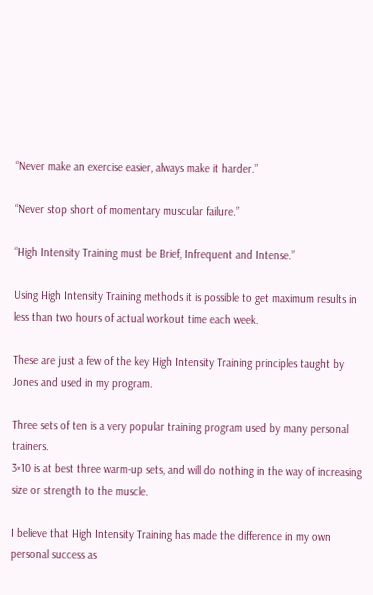“Never make an exercise easier, always make it harder.”

“Never stop short of momentary muscular failure.”

“High Intensity Training must be Brief, Infrequent and Intense.”

Using High Intensity Training methods it is possible to get maximum results in less than two hours of actual workout time each week.

These are just a few of the key High Intensity Training principles taught by Jones and used in my program.

Three sets of ten is a very popular training program used by many personal trainers.
3×10 is at best three warm-up sets, and will do nothing in the way of increasing size or strength to the muscle.

I believe that High Intensity Training has made the difference in my own personal success as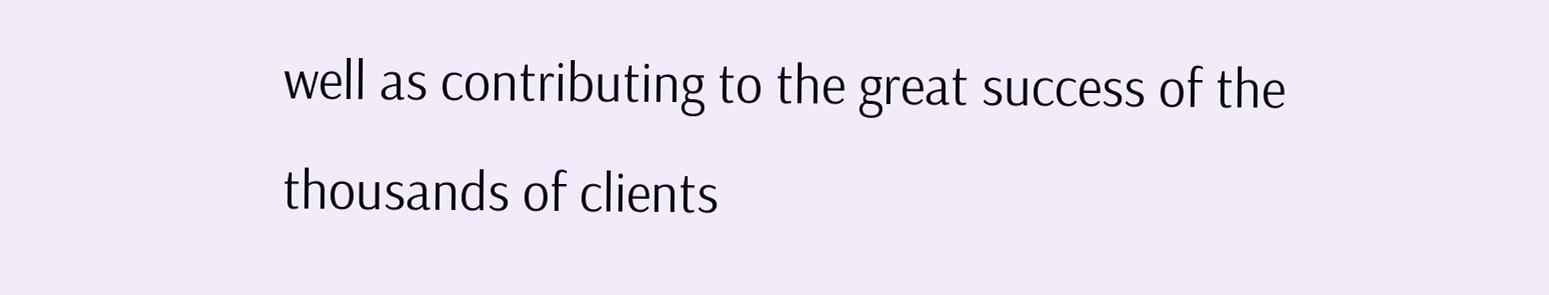well as contributing to the great success of the thousands of clients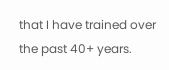that I have trained over the past 40+ years.